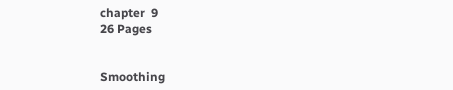chapter  9
26 Pages


Smoothing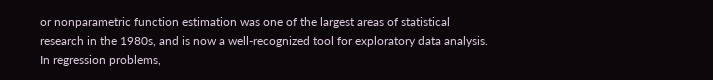or nonparametric function estimation was one of the largest areas of statistical research in the 1980s, and is now a well-recognized tool for exploratory data analysis. In regression problems,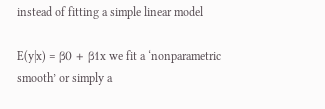instead of fitting a simple linear model

E(y|x) = β0 + β1x we fit a ‘nonparametric smooth’ or simply a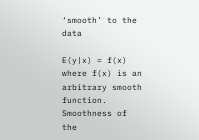‘smooth’ to the data

E(y|x) = f(x) where f(x) is an arbitrary smooth function. Smoothness of the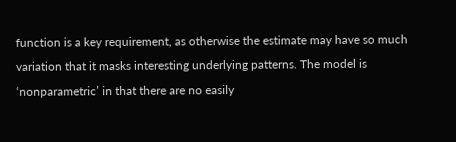function is a key requirement, as otherwise the estimate may have so much variation that it masks interesting underlying patterns. The model is ‘nonparametric’ in that there are no easily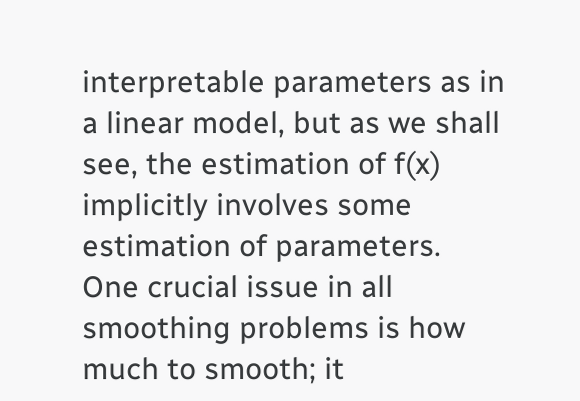interpretable parameters as in a linear model, but as we shall see, the estimation of f(x) implicitly involves some estimation of parameters. One crucial issue in all smoothing problems is how much to smooth; it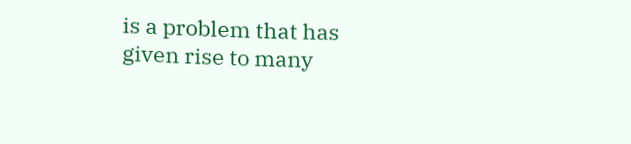is a problem that has given rise to many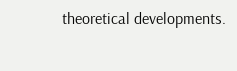theoretical developments.